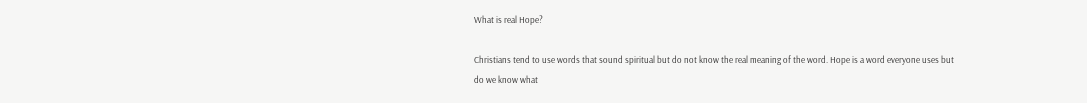What is real Hope?

Christians tend to use words that sound spiritual but do not know the real meaning of the word. Hope is a word everyone uses but do we know what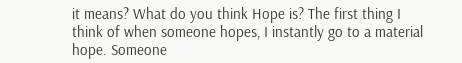it means? What do you think Hope is? The first thing I think of when someone hopes, I instantly go to a material hope. Someone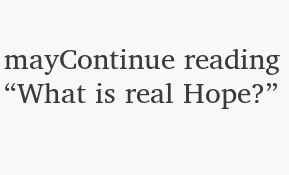mayContinue reading “What is real Hope?”